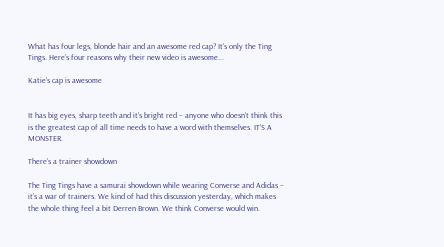What has four legs, blonde hair and an awesome red cap? It’s only the Ting Tings. Here’s four reasons why their new video is awesome...

Katie’s cap is awesome


It has big eyes, sharp teeth and it’s bright red – anyone who doesn’t think this is the greatest cap of all time needs to have a word with themselves. IT’S A MONSTER.

There’s a trainer showdown

The Ting Tings have a samurai showdown while wearing Converse and Adidas – it’s a war of trainers. We kind of had this discussion yesterday, which makes the whole thing feel a bit Derren Brown. We think Converse would win.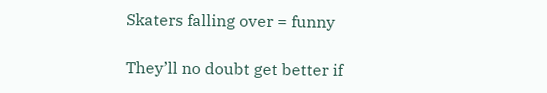Skaters falling over = funny

They’ll no doubt get better if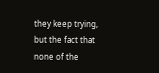they keep trying, but the fact that none of the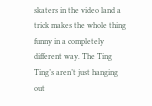skaters in the video land a trick makes the whole thing funny in a completely different way. The Ting Ting’s aren’t just hanging out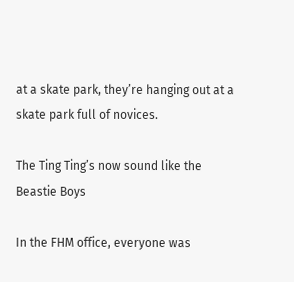at a skate park, they’re hanging out at a skate park full of novices.

The Ting Ting’s now sound like the Beastie Boys

In the FHM office, everyone was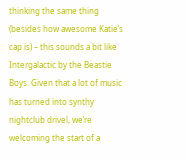thinking the same thing (besides how awesome Katie’s cap is) – this sounds a bit like Intergalactic by the Beastie Boys. Given that a lot of music has turned into synthy nightclub drivel, we’re welcoming the start of a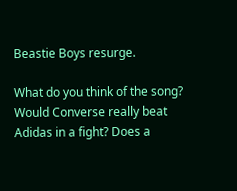Beastie Boys resurge.

What do you think of the song? Would Converse really beat Adidas in a fight? Does a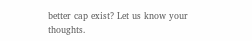better cap exist? Let us know your thoughts.